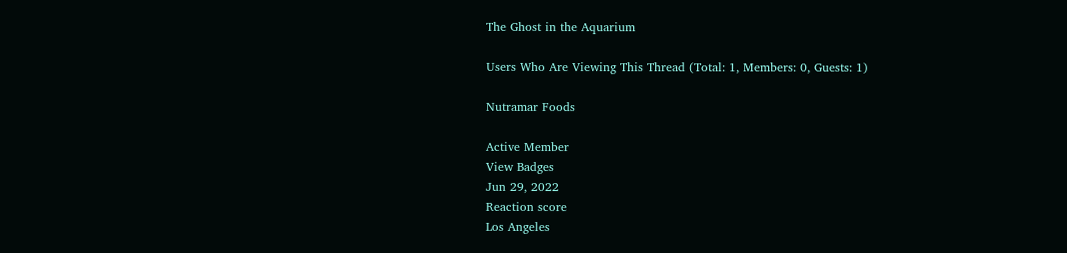The Ghost in the Aquarium

Users Who Are Viewing This Thread (Total: 1, Members: 0, Guests: 1)

Nutramar Foods

Active Member
View Badges
Jun 29, 2022
Reaction score
Los Angeles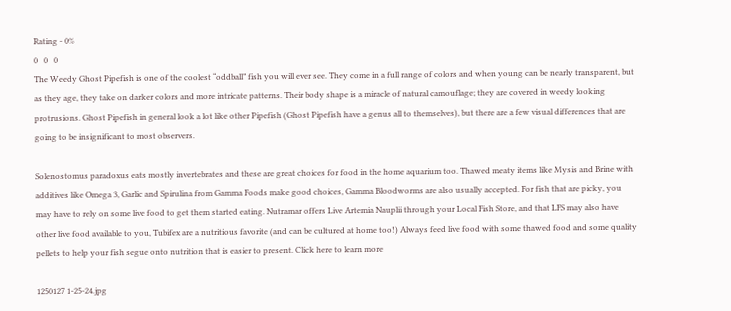Rating - 0%
0   0   0
The Weedy Ghost Pipefish is one of the coolest “oddball” fish you will ever see. They come in a full range of colors and when young can be nearly transparent, but as they age, they take on darker colors and more intricate patterns. Their body shape is a miracle of natural camouflage; they are covered in weedy looking protrusions. Ghost Pipefish in general look a lot like other Pipefish (Ghost Pipefish have a genus all to themselves), but there are a few visual differences that are going to be insignificant to most observers.

Solenostomus paradoxus eats mostly invertebrates and these are great choices for food in the home aquarium too. Thawed meaty items like Mysis and Brine with additives like Omega 3, Garlic and Spirulina from Gamma Foods make good choices, Gamma Bloodworms are also usually accepted. For fish that are picky, you may have to rely on some live food to get them started eating. Nutramar offers Live Artemia Nauplii through your Local Fish Store, and that LFS may also have other live food available to you, Tubifex are a nutritious favorite (and can be cultured at home too!) Always feed live food with some thawed food and some quality pellets to help your fish segue onto nutrition that is easier to present. Click here to learn more

1250127 1-25-24.jpg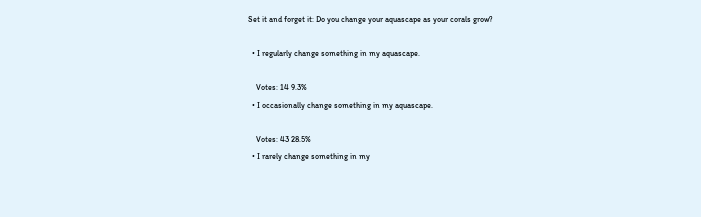Set it and forget it: Do you change your aquascape as your corals grow?

  • I regularly change something in my aquascape.

    Votes: 14 9.3%
  • I occasionally change something in my aquascape.

    Votes: 43 28.5%
  • I rarely change something in my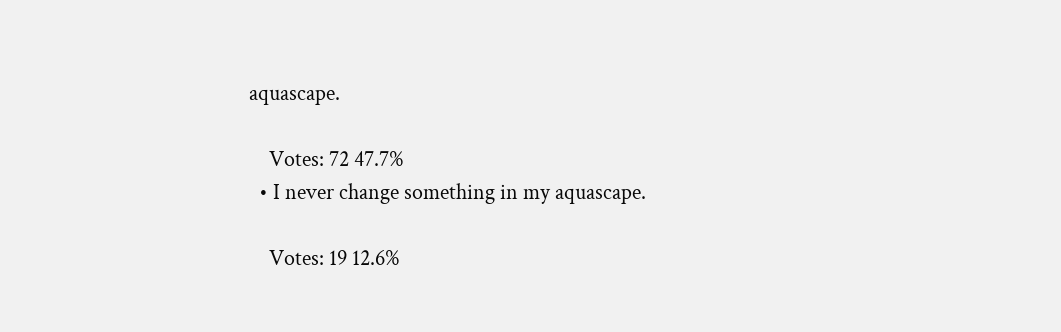aquascape.

    Votes: 72 47.7%
  • I never change something in my aquascape.

    Votes: 19 12.6%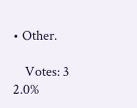• Other.

    Votes: 3 2.0%